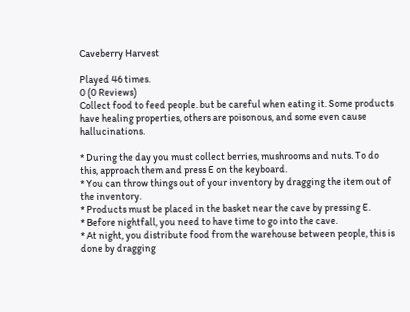Caveberry Harvest

Played 46 times.
0 (0 Reviews)
Collect food to feed people. but be careful when eating it. Some products have healing properties, others are poisonous, and some even cause hallucinations.

* During the day you must collect berries, mushrooms and nuts. To do this, approach them and press E on the keyboard.
* You can throw things out of your inventory by dragging the item out of the inventory.
* Products must be placed in the basket near the cave by pressing E.
* Before nightfall, you need to have time to go into the cave.
* At night, you distribute food from the warehouse between people, this is done by dragging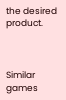the desired product.



Similar games